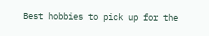Best hobbies to pick up for the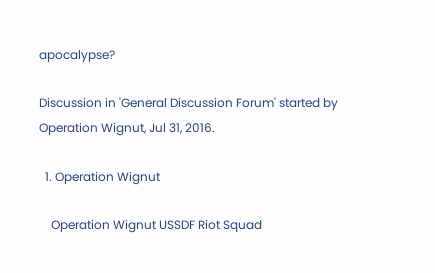apocalypse?

Discussion in 'General Discussion Forum' started by Operation Wignut, Jul 31, 2016.

  1. Operation Wignut

    Operation Wignut USSDF Riot Squad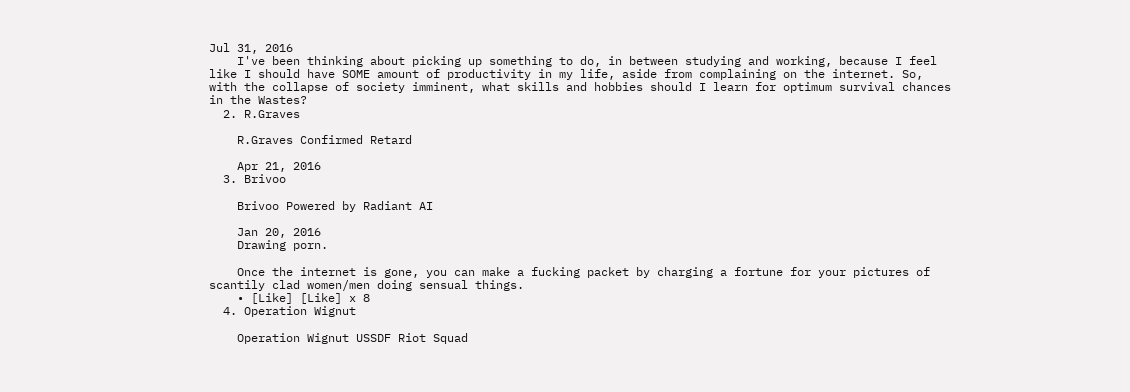Jul 31, 2016
    I've been thinking about picking up something to do, in between studying and working, because I feel like I should have SOME amount of productivity in my life, aside from complaining on the internet. So, with the collapse of society imminent, what skills and hobbies should I learn for optimum survival chances in the Wastes?
  2. R.Graves

    R.Graves Confirmed Retard

    Apr 21, 2016
  3. Brivoo

    Brivoo Powered by Radiant AI

    Jan 20, 2016
    Drawing porn.

    Once the internet is gone, you can make a fucking packet by charging a fortune for your pictures of scantily clad women/men doing sensual things.
    • [Like] [Like] x 8
  4. Operation Wignut

    Operation Wignut USSDF Riot Squad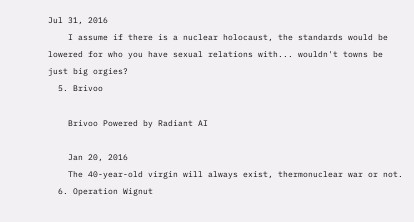Jul 31, 2016
    I assume if there is a nuclear holocaust, the standards would be lowered for who you have sexual relations with... wouldn't towns be just big orgies?
  5. Brivoo

    Brivoo Powered by Radiant AI

    Jan 20, 2016
    The 40-year-old virgin will always exist, thermonuclear war or not.
  6. Operation Wignut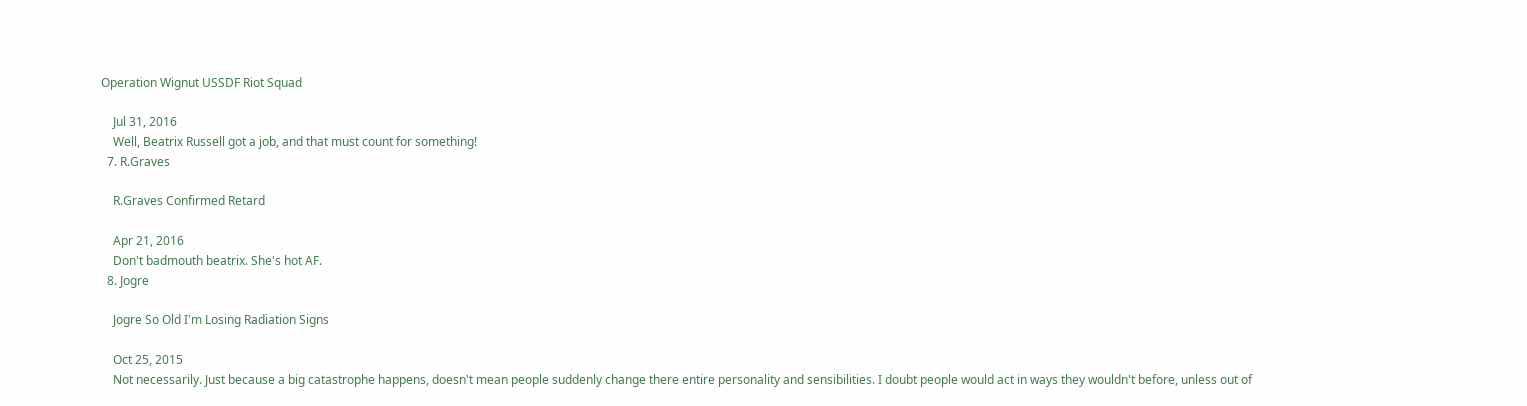Operation Wignut USSDF Riot Squad

    Jul 31, 2016
    Well, Beatrix Russell got a job, and that must count for something!
  7. R.Graves

    R.Graves Confirmed Retard

    Apr 21, 2016
    Don't badmouth beatrix. She's hot AF.
  8. Jogre

    Jogre So Old I'm Losing Radiation Signs

    Oct 25, 2015
    Not necessarily. Just because a big catastrophe happens, doesn't mean people suddenly change there entire personality and sensibilities. I doubt people would act in ways they wouldn't before, unless out of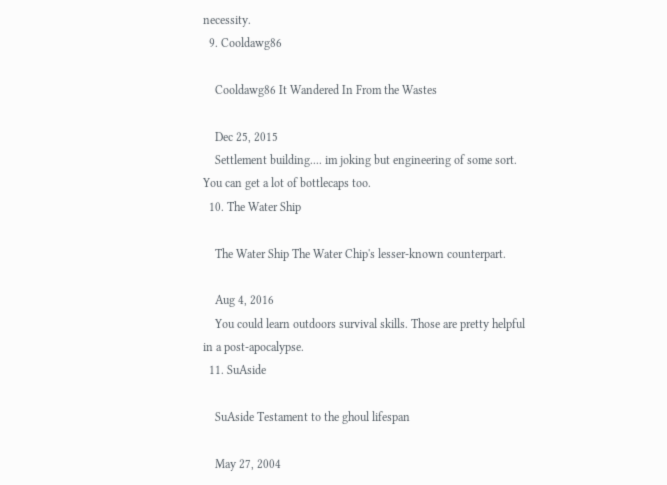necessity.
  9. Cooldawg86

    Cooldawg86 It Wandered In From the Wastes

    Dec 25, 2015
    Settlement building.... im joking but engineering of some sort. You can get a lot of bottlecaps too.
  10. The Water Ship

    The Water Ship The Water Chip's lesser-known counterpart.

    Aug 4, 2016
    You could learn outdoors survival skills. Those are pretty helpful in a post-apocalypse.
  11. SuAside

    SuAside Testament to the ghoul lifespan

    May 27, 2004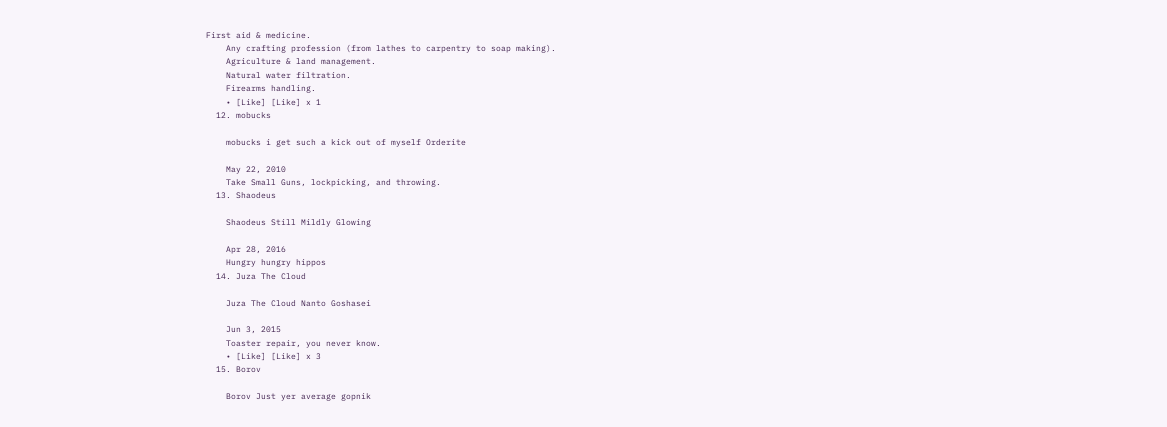First aid & medicine.
    Any crafting profession (from lathes to carpentry to soap making).
    Agriculture & land management.
    Natural water filtration.
    Firearms handling.
    • [Like] [Like] x 1
  12. mobucks

    mobucks i get such a kick out of myself Orderite

    May 22, 2010
    Take Small Guns, lockpicking, and throwing.
  13. Shaodeus

    Shaodeus Still Mildly Glowing

    Apr 28, 2016
    Hungry hungry hippos
  14. Juza The Cloud

    Juza The Cloud Nanto Goshasei

    Jun 3, 2015
    Toaster repair, you never know.
    • [Like] [Like] x 3
  15. Borov

    Borov Just yer average gopnik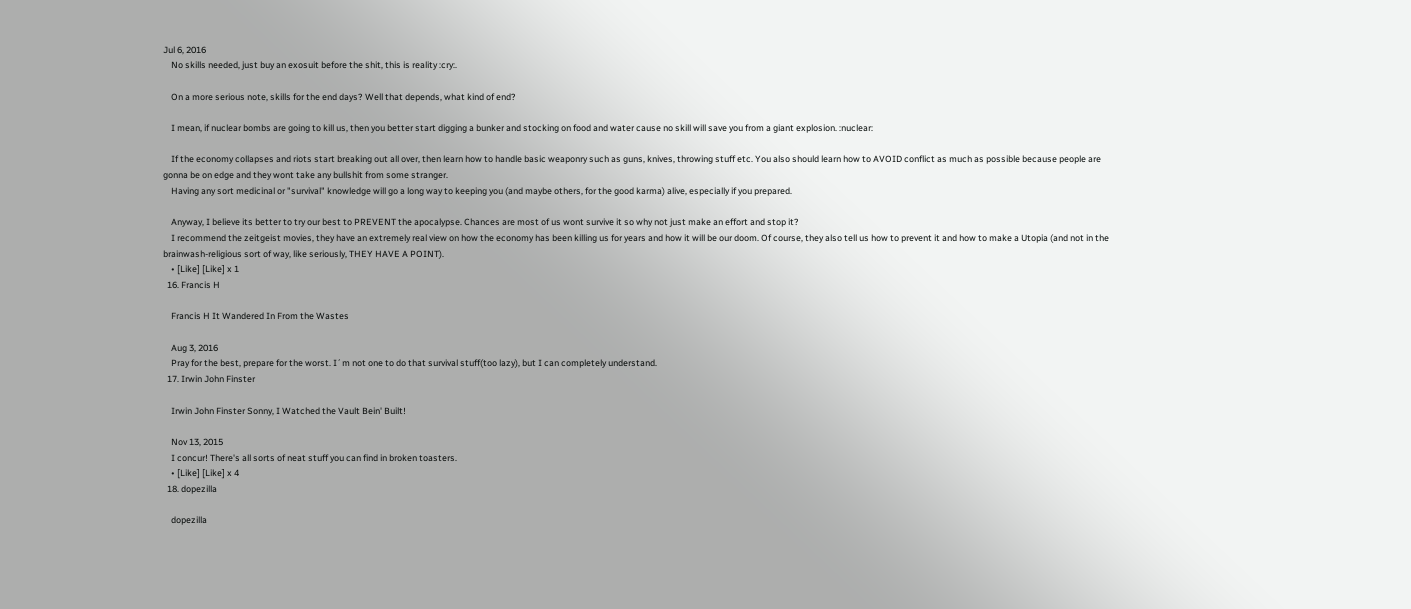Jul 6, 2016
    No skills needed, just buy an exosuit before the shit, this is reality :cry:.

    On a more serious note, skills for the end days? Well that depends, what kind of end?

    I mean, if nuclear bombs are going to kill us, then you better start digging a bunker and stocking on food and water cause no skill will save you from a giant explosion. :nuclear:

    If the economy collapses and riots start breaking out all over, then learn how to handle basic weaponry such as guns, knives, throwing stuff etc. You also should learn how to AVOID conflict as much as possible because people are gonna be on edge and they wont take any bullshit from some stranger.
    Having any sort medicinal or "survival" knowledge will go a long way to keeping you (and maybe others, for the good karma) alive, especially if you prepared.

    Anyway, I believe its better to try our best to PREVENT the apocalypse. Chances are most of us wont survive it so why not just make an effort and stop it?
    I recommend the zeitgeist movies, they have an extremely real view on how the economy has been killing us for years and how it will be our doom. Of course, they also tell us how to prevent it and how to make a Utopia (and not in the brainwash-religious sort of way, like seriously, THEY HAVE A POINT).
    • [Like] [Like] x 1
  16. Francis H

    Francis H It Wandered In From the Wastes

    Aug 3, 2016
    Pray for the best, prepare for the worst. I´m not one to do that survival stuff(too lazy), but I can completely understand.
  17. Irwin John Finster

    Irwin John Finster Sonny, I Watched the Vault Bein' Built!

    Nov 13, 2015
    I concur! There's all sorts of neat stuff you can find in broken toasters.
    • [Like] [Like] x 4
  18. dopezilla

    dopezilla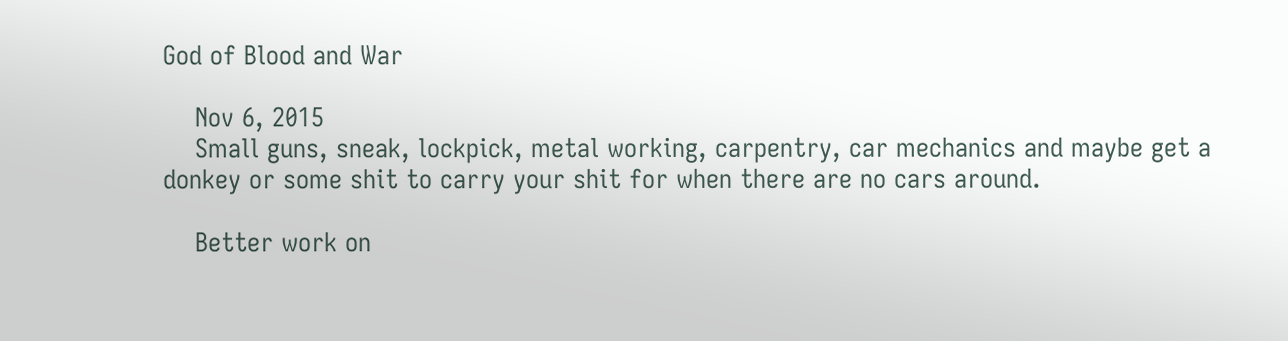God of Blood and War

    Nov 6, 2015
    Small guns, sneak, lockpick, metal working, carpentry, car mechanics and maybe get a donkey or some shit to carry your shit for when there are no cars around.

    Better work on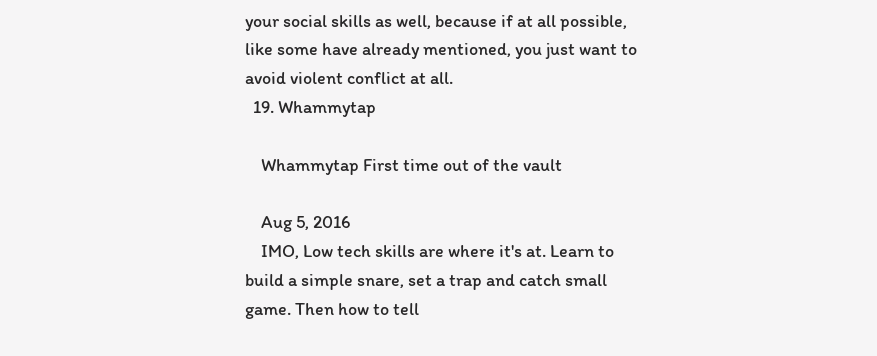your social skills as well, because if at all possible, like some have already mentioned, you just want to avoid violent conflict at all.
  19. Whammytap

    Whammytap First time out of the vault

    Aug 5, 2016
    IMO, Low tech skills are where it's at. Learn to build a simple snare, set a trap and catch small game. Then how to tell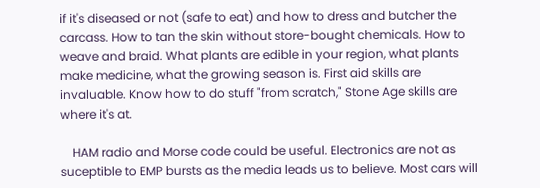if it's diseased or not (safe to eat) and how to dress and butcher the carcass. How to tan the skin without store-bought chemicals. How to weave and braid. What plants are edible in your region, what plants make medicine, what the growing season is. First aid skills are invaluable. Know how to do stuff "from scratch," Stone Age skills are where it's at.

    HAM radio and Morse code could be useful. Electronics are not as suceptible to EMP bursts as the media leads us to believe. Most cars will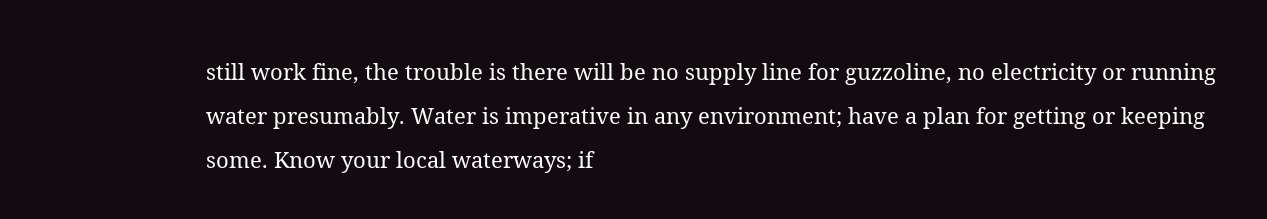still work fine, the trouble is there will be no supply line for guzzoline, no electricity or running water presumably. Water is imperative in any environment; have a plan for getting or keeping some. Know your local waterways; if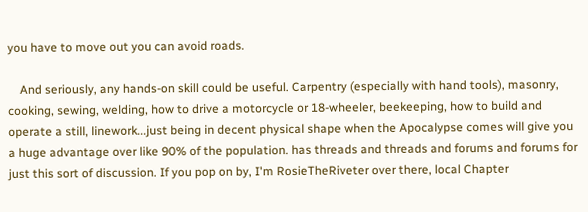you have to move out you can avoid roads.

    And seriously, any hands-on skill could be useful. Carpentry (especially with hand tools), masonry, cooking, sewing, welding, how to drive a motorcycle or 18-wheeler, beekeeping, how to build and operate a still, linework...just being in decent physical shape when the Apocalypse comes will give you a huge advantage over like 90% of the population. has threads and threads and forums and forums for just this sort of discussion. If you pop on by, I'm RosieTheRiveter over there, local Chapter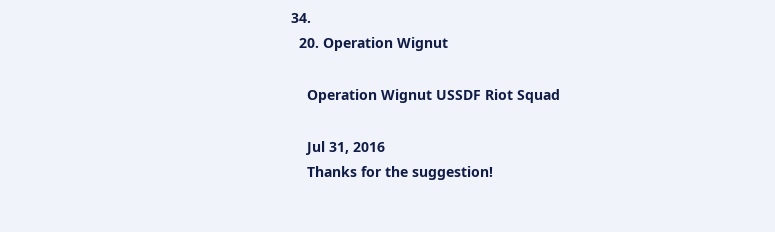34.
  20. Operation Wignut

    Operation Wignut USSDF Riot Squad

    Jul 31, 2016
    Thanks for the suggestion!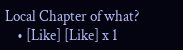Local Chapter of what?
    • [Like] [Like] x 1